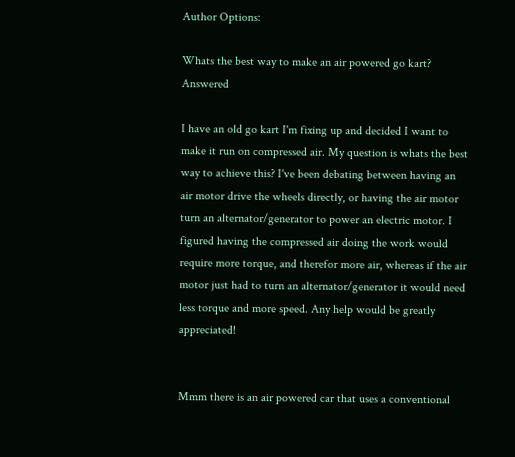Author Options:

Whats the best way to make an air powered go kart? Answered

I have an old go kart I'm fixing up and decided I want to make it run on compressed air. My question is whats the best way to achieve this? I've been debating between having an air motor drive the wheels directly, or having the air motor turn an alternator/generator to power an electric motor. I figured having the compressed air doing the work would require more torque, and therefor more air, whereas if the air motor just had to turn an alternator/generator it would need less torque and more speed. Any help would be greatly appreciated!


Mmm there is an air powered car that uses a conventional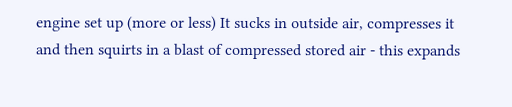engine set up (more or less) It sucks in outside air, compresses it and then squirts in a blast of compressed stored air - this expands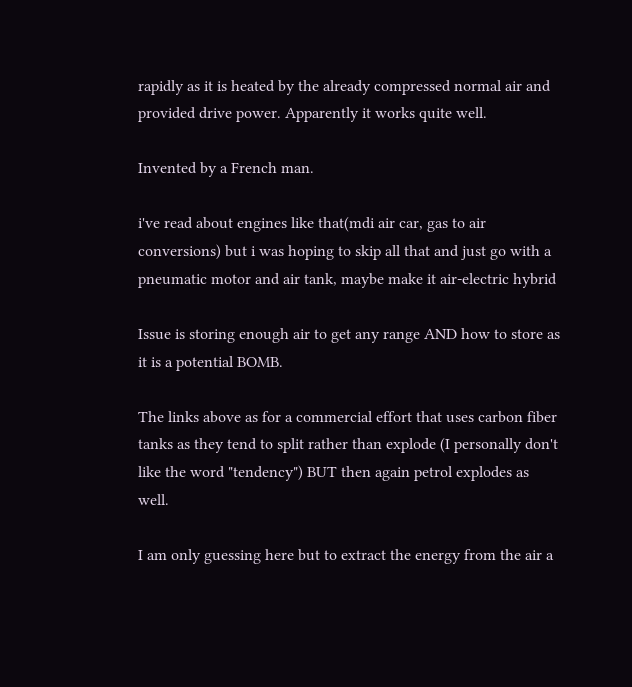rapidly as it is heated by the already compressed normal air and provided drive power. Apparently it works quite well.

Invented by a French man.

i've read about engines like that(mdi air car, gas to air conversions) but i was hoping to skip all that and just go with a pneumatic motor and air tank, maybe make it air-electric hybrid

Issue is storing enough air to get any range AND how to store as it is a potential BOMB.

The links above as for a commercial effort that uses carbon fiber tanks as they tend to split rather than explode (I personally don't like the word "tendency") BUT then again petrol explodes as well.

I am only guessing here but to extract the energy from the air a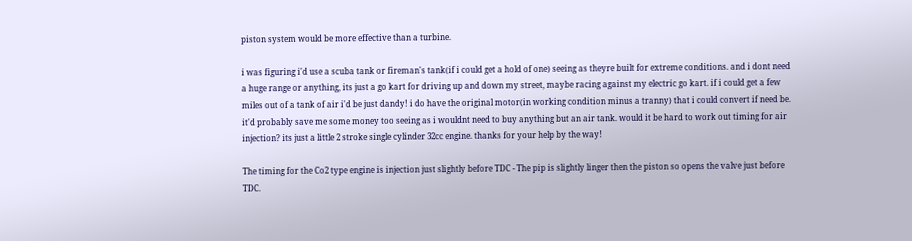piston system would be more effective than a turbine.

i was figuring i'd use a scuba tank or fireman's tank(if i could get a hold of one) seeing as theyre built for extreme conditions. and i dont need a huge range or anything, its just a go kart for driving up and down my street, maybe racing against my electric go kart. if i could get a few miles out of a tank of air i'd be just dandy! i do have the original motor(in working condition minus a tranny) that i could convert if need be. it'd probably save me some money too seeing as i wouldnt need to buy anything but an air tank. would it be hard to work out timing for air injection? its just a little 2 stroke single cylinder 32cc engine. thanks for your help by the way!

The timing for the Co2 type engine is injection just slightly before TDC - The pip is slightly linger then the piston so opens the valve just before TDC.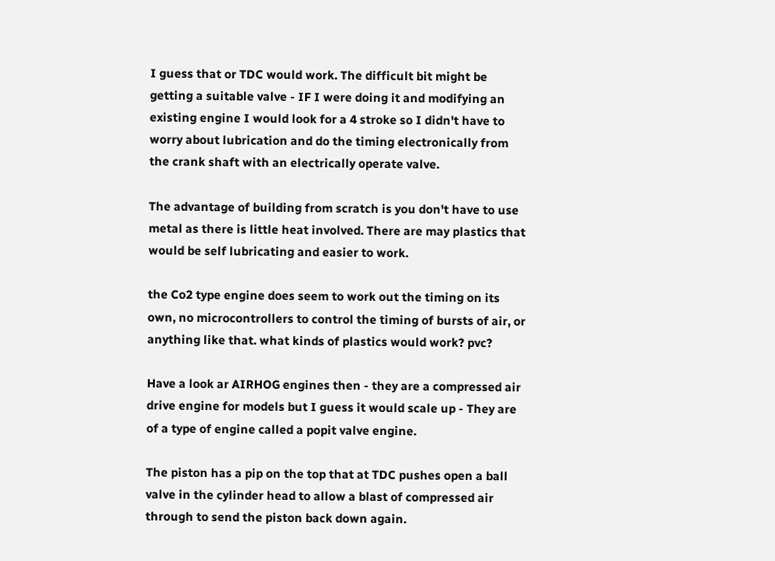I guess that or TDC would work. The difficult bit might be getting a suitable valve - IF I were doing it and modifying an existing engine I would look for a 4 stroke so I didn't have to worry about lubrication and do the timing electronically from the crank shaft with an electrically operate valve.

The advantage of building from scratch is you don't have to use metal as there is little heat involved. There are may plastics that would be self lubricating and easier to work.

the Co2 type engine does seem to work out the timing on its own, no microcontrollers to control the timing of bursts of air, or anything like that. what kinds of plastics would work? pvc?

Have a look ar AIRHOG engines then - they are a compressed air drive engine for models but I guess it would scale up - They are of a type of engine called a popit valve engine.

The piston has a pip on the top that at TDC pushes open a ball valve in the cylinder head to allow a blast of compressed air through to send the piston back down again.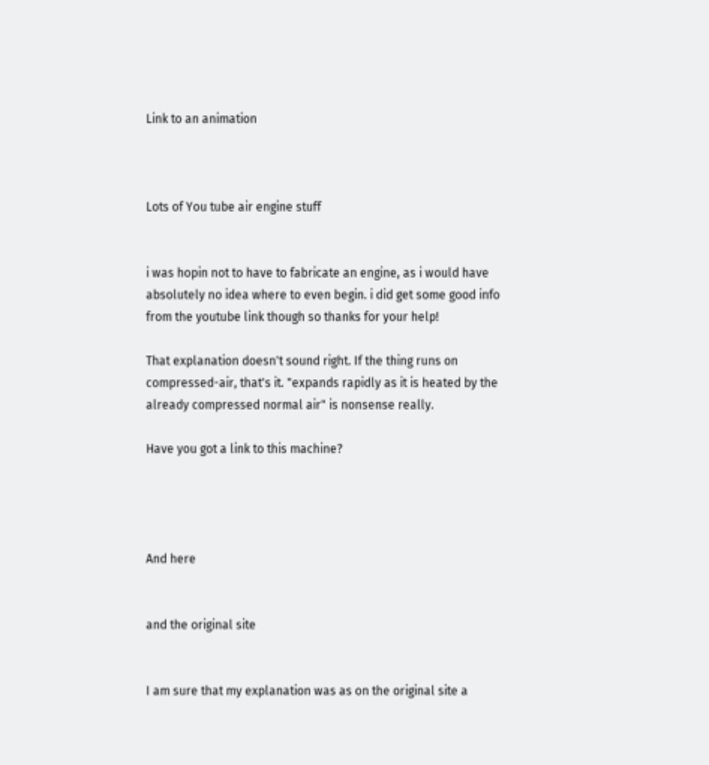Link to an animation



Lots of You tube air engine stuff


i was hopin not to have to fabricate an engine, as i would have absolutely no idea where to even begin. i did get some good info from the youtube link though so thanks for your help!

That explanation doesn't sound right. If the thing runs on compressed-air, that's it. "expands rapidly as it is heated by the already compressed normal air" is nonsense really.

Have you got a link to this machine?




And here


and the original site


I am sure that my explanation was as on the original site a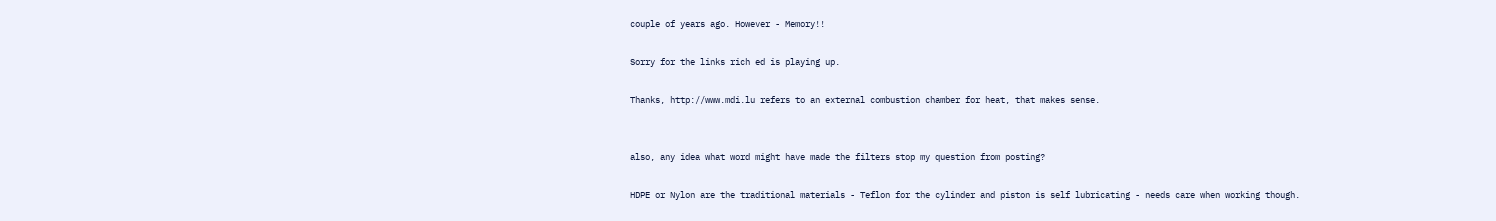couple of years ago. However - Memory!!

Sorry for the links rich ed is playing up.

Thanks, http://www.mdi.lu refers to an external combustion chamber for heat, that makes sense.


also, any idea what word might have made the filters stop my question from posting?

HDPE or Nylon are the traditional materials - Teflon for the cylinder and piston is self lubricating - needs care when working though.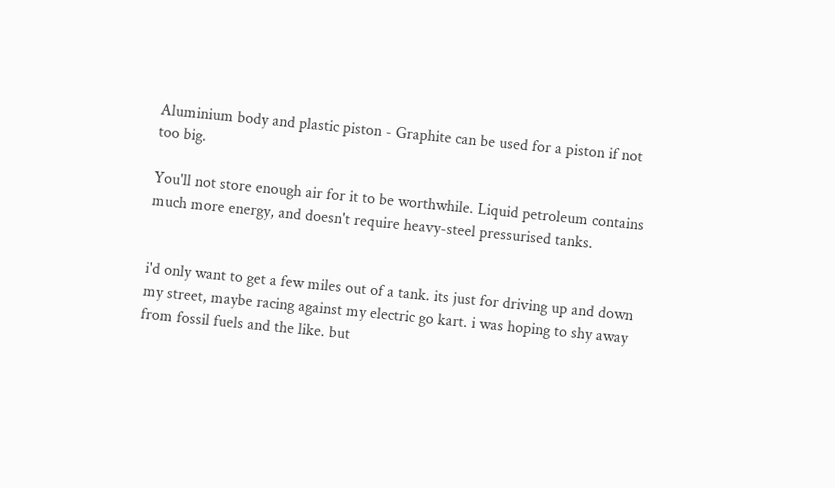Aluminium body and plastic piston - Graphite can be used for a piston if not too big.

You'll not store enough air for it to be worthwhile. Liquid petroleum contains much more energy, and doesn't require heavy-steel pressurised tanks.


i'd only want to get a few miles out of a tank. its just for driving up and down my street, maybe racing against my electric go kart. i was hoping to shy away from fossil fuels and the like. but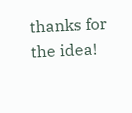thanks for the idea!